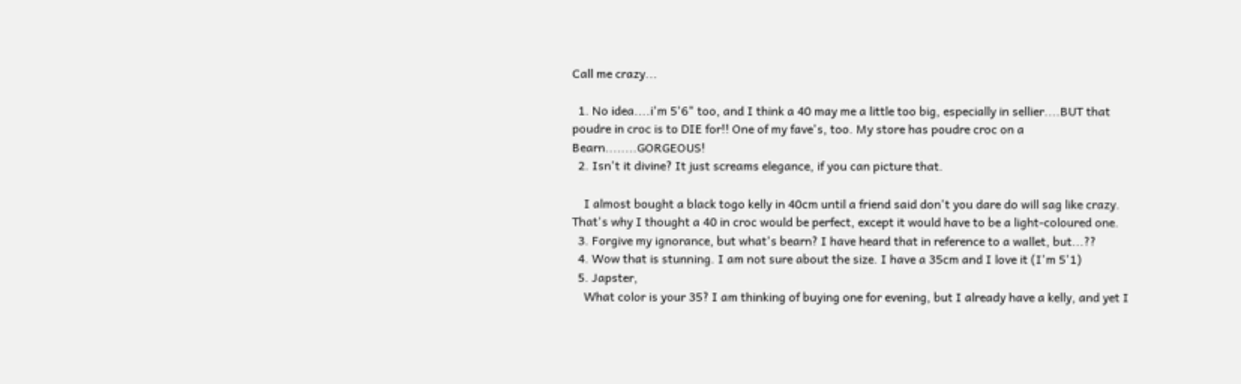Call me crazy...

  1. No idea....i'm 5'6" too, and I think a 40 may me a little too big, especially in sellier....BUT that poudre in croc is to DIE for!! One of my fave's, too. My store has poudre croc on a Bearn........GORGEOUS!
  2. Isn't it divine? It just screams elegance, if you can picture that.

    I almost bought a black togo kelly in 40cm until a friend said don't you dare do will sag like crazy. That's why I thought a 40 in croc would be perfect, except it would have to be a light-coloured one.
  3. Forgive my ignorance, but what's bearn? I have heard that in reference to a wallet, but...??
  4. Wow that is stunning. I am not sure about the size. I have a 35cm and I love it (I'm 5'1)
  5. Japster,
    What color is your 35? I am thinking of buying one for evening, but I already have a kelly, and yet I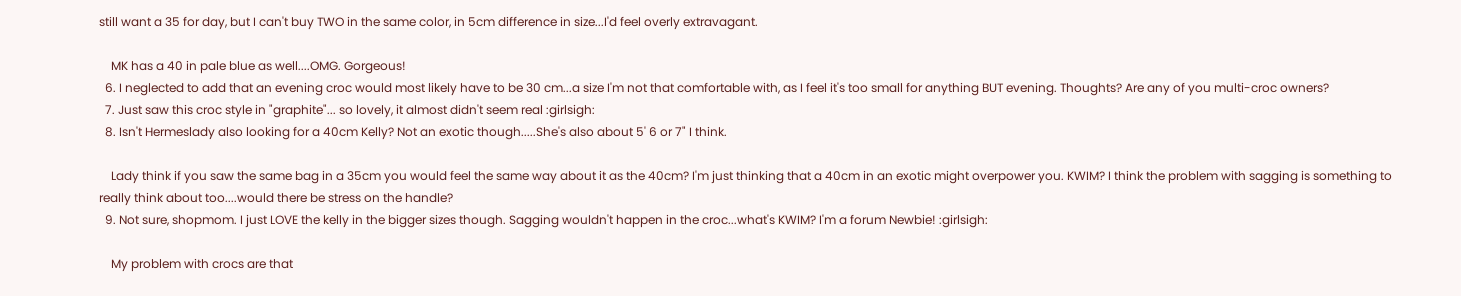still want a 35 for day, but I can't buy TWO in the same color, in 5cm difference in size...I'd feel overly extravagant.

    MK has a 40 in pale blue as well....OMG. Gorgeous!
  6. I neglected to add that an evening croc would most likely have to be 30 cm...a size I'm not that comfortable with, as I feel it's too small for anything BUT evening. Thoughts? Are any of you multi-croc owners?
  7. Just saw this croc style in "graphite"... so lovely, it almost didn't seem real :girlsigh:
  8. Isn't Hermeslady also looking for a 40cm Kelly? Not an exotic though.....She's also about 5' 6 or 7" I think.

    Lady think if you saw the same bag in a 35cm you would feel the same way about it as the 40cm? I'm just thinking that a 40cm in an exotic might overpower you. KWIM? I think the problem with sagging is something to really think about too....would there be stress on the handle?
  9. Not sure, shopmom. I just LOVE the kelly in the bigger sizes though. Sagging wouldn't happen in the croc...what's KWIM? I'm a forum Newbie! :girlsigh:

    My problem with crocs are that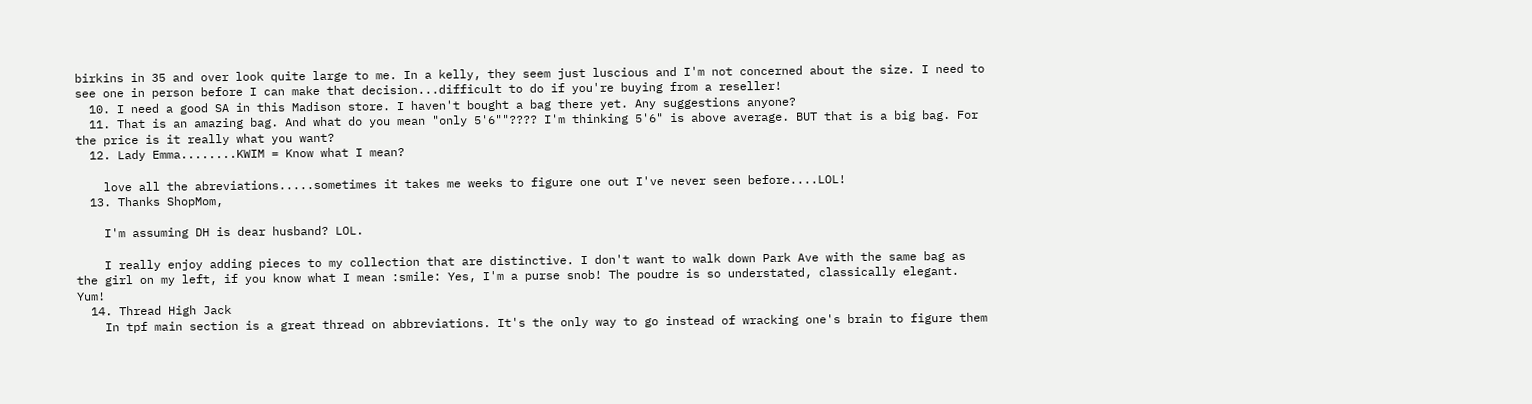birkins in 35 and over look quite large to me. In a kelly, they seem just luscious and I'm not concerned about the size. I need to see one in person before I can make that decision...difficult to do if you're buying from a reseller!
  10. I need a good SA in this Madison store. I haven't bought a bag there yet. Any suggestions anyone?
  11. That is an amazing bag. And what do you mean "only 5'6""???? I'm thinking 5'6" is above average. BUT that is a big bag. For the price is it really what you want?
  12. Lady Emma........KWIM = Know what I mean?

    love all the abreviations.....sometimes it takes me weeks to figure one out I've never seen before....LOL!
  13. Thanks ShopMom,

    I'm assuming DH is dear husband? LOL.

    I really enjoy adding pieces to my collection that are distinctive. I don't want to walk down Park Ave with the same bag as the girl on my left, if you know what I mean :smile: Yes, I'm a purse snob! The poudre is so understated, classically elegant. Yum!
  14. Thread High Jack
    In tpf main section is a great thread on abbreviations. It's the only way to go instead of wracking one's brain to figure them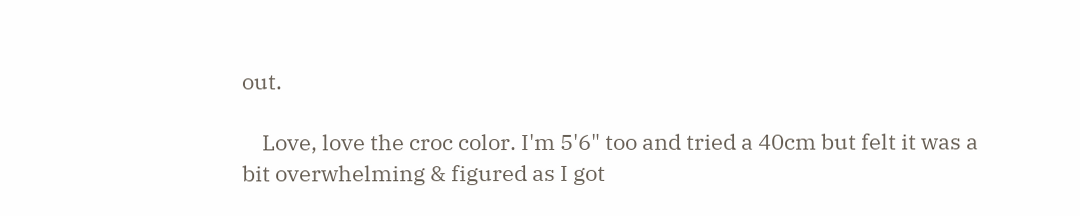out.

    Love, love the croc color. I'm 5'6" too and tried a 40cm but felt it was a bit overwhelming & figured as I got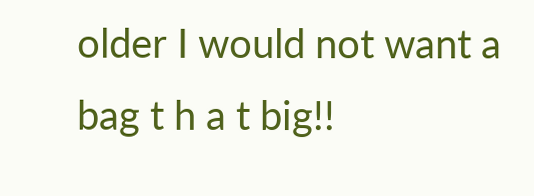older I would not want a bag t h a t big!!